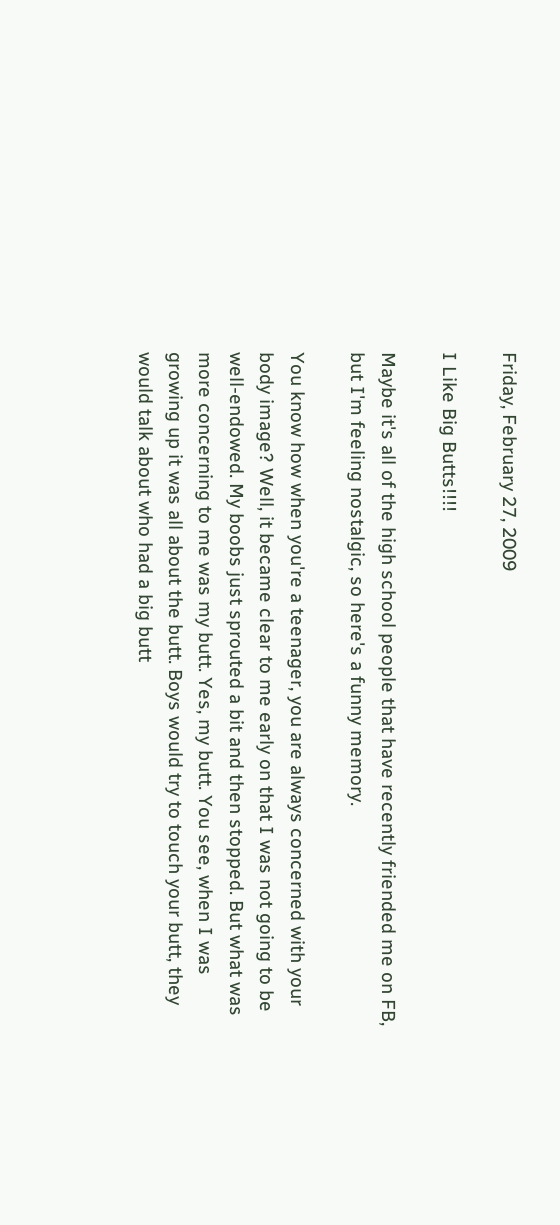Friday, February 27, 2009

I Like Big Butts!!!!

Maybe it's all of the high school people that have recently friended me on FB, but I'm feeling nostalgic, so here's a funny memory.

You know how when you're a teenager, you are always concerned with your body image? Well, it became clear to me early on that I was not going to be well-endowed. My boobs just sprouted a bit and then stopped. But what was more concerning to me was my butt. Yes, my butt. You see, when I was growing up it was all about the butt. Boys would try to touch your butt, they would talk about who had a big butt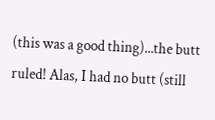(this was a good thing)...the butt ruled! Alas, I had no butt (still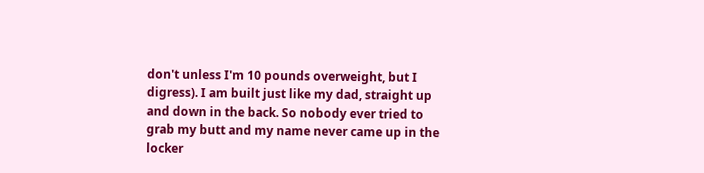don't unless I'm 10 pounds overweight, but I digress). I am built just like my dad, straight up and down in the back. So nobody ever tried to grab my butt and my name never came up in the locker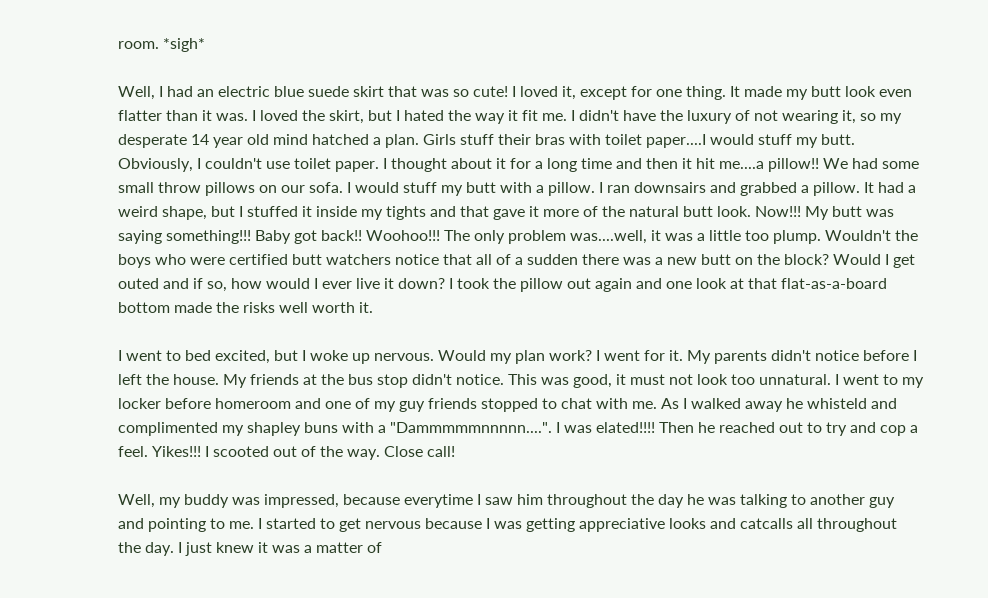room. *sigh*

Well, I had an electric blue suede skirt that was so cute! I loved it, except for one thing. It made my butt look even flatter than it was. I loved the skirt, but I hated the way it fit me. I didn't have the luxury of not wearing it, so my desperate 14 year old mind hatched a plan. Girls stuff their bras with toilet paper....I would stuff my butt. Obviously, I couldn't use toilet paper. I thought about it for a long time and then it hit me....a pillow!! We had some small throw pillows on our sofa. I would stuff my butt with a pillow. I ran downsairs and grabbed a pillow. It had a weird shape, but I stuffed it inside my tights and that gave it more of the natural butt look. Now!!! My butt was saying something!!! Baby got back!! Woohoo!!! The only problem was....well, it was a little too plump. Wouldn't the boys who were certified butt watchers notice that all of a sudden there was a new butt on the block? Would I get outed and if so, how would I ever live it down? I took the pillow out again and one look at that flat-as-a-board bottom made the risks well worth it.

I went to bed excited, but I woke up nervous. Would my plan work? I went for it. My parents didn't notice before I left the house. My friends at the bus stop didn't notice. This was good, it must not look too unnatural. I went to my locker before homeroom and one of my guy friends stopped to chat with me. As I walked away he whisteld and complimented my shapley buns with a "Dammmmmnnnnn....". I was elated!!!! Then he reached out to try and cop a feel. Yikes!!! I scooted out of the way. Close call!

Well, my buddy was impressed, because everytime I saw him throughout the day he was talking to another guy and pointing to me. I started to get nervous because I was getting appreciative looks and catcalls all throughout the day. I just knew it was a matter of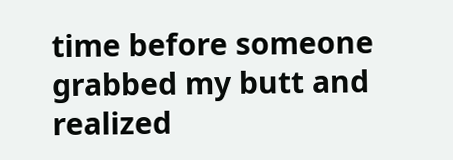time before someone grabbed my butt and realized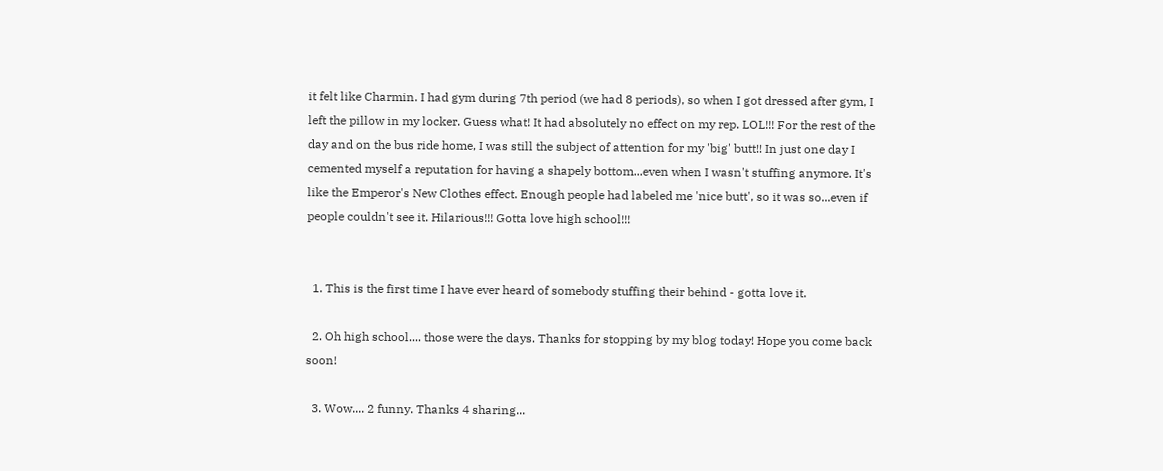it felt like Charmin. I had gym during 7th period (we had 8 periods), so when I got dressed after gym, I left the pillow in my locker. Guess what! It had absolutely no effect on my rep. LOL!!! For the rest of the day and on the bus ride home, I was still the subject of attention for my 'big' butt!! In just one day I cemented myself a reputation for having a shapely bottom...even when I wasn't stuffing anymore. It's like the Emperor's New Clothes effect. Enough people had labeled me 'nice butt', so it was so...even if people couldn't see it. Hilarious!!! Gotta love high school!!!


  1. This is the first time I have ever heard of somebody stuffing their behind - gotta love it.

  2. Oh high school.... those were the days. Thanks for stopping by my blog today! Hope you come back soon!

  3. Wow.... 2 funny. Thanks 4 sharing...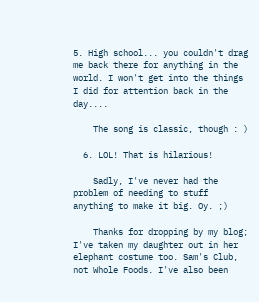5. High school... you couldn't drag me back there for anything in the world. I won't get into the things I did for attention back in the day....

    The song is classic, though : )

  6. LOL! That is hilarious!

    Sadly, I've never had the problem of needing to stuff anything to make it big. Oy. ;)

    Thanks for dropping by my blog; I've taken my daughter out in her elephant costume too. Sam's Club, not Whole Foods. I've also been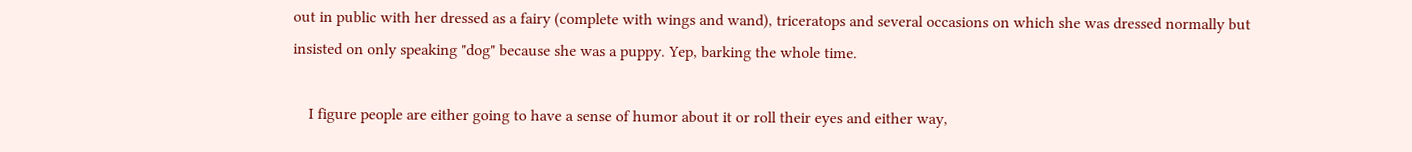out in public with her dressed as a fairy (complete with wings and wand), triceratops and several occasions on which she was dressed normally but insisted on only speaking "dog" because she was a puppy. Yep, barking the whole time.

    I figure people are either going to have a sense of humor about it or roll their eyes and either way,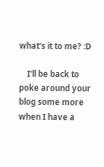what's it to me? :D

    I'll be back to poke around your blog some more when I have a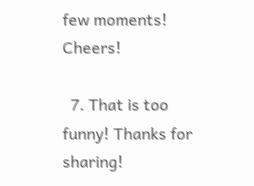few moments! Cheers!

  7. That is too funny! Thanks for sharing!